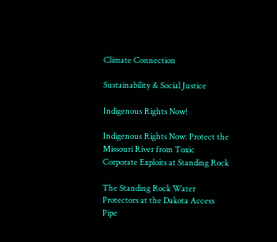Climate Connection

Sustainability & Social Justice

Indigenous Rights Now!

Indigenous Rights Now: Protect the Missouri River from Toxic Corporate Exploits at Standing Rock

The Standing Rock Water Protectors at the Dakota Access Pipe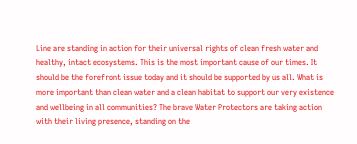Line are standing in action for their universal rights of clean fresh water and healthy, intact ecosystems. This is the most important cause of our times. It should be the forefront issue today and it should be supported by us all. What is more important than clean water and a clean habitat to support our very existence and wellbeing in all communities? The brave Water Protectors are taking action with their living presence, standing on the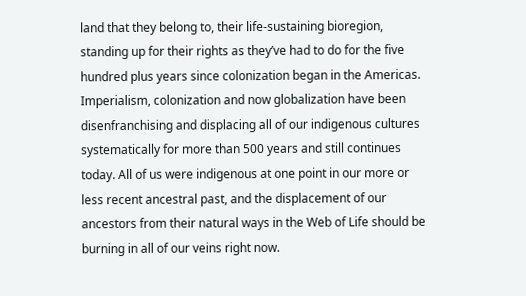land that they belong to, their life-sustaining bioregion, standing up for their rights as they’ve had to do for the five hundred plus years since colonization began in the Americas. Imperialism, colonization and now globalization have been disenfranchising and displacing all of our indigenous cultures systematically for more than 500 years and still continues today. All of us were indigenous at one point in our more or less recent ancestral past, and the displacement of our ancestors from their natural ways in the Web of Life should be burning in all of our veins right now.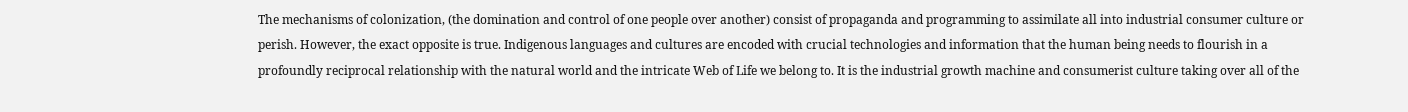The mechanisms of colonization, (the domination and control of one people over another) consist of propaganda and programming to assimilate all into industrial consumer culture or perish. However, the exact opposite is true. Indigenous languages and cultures are encoded with crucial technologies and information that the human being needs to flourish in a profoundly reciprocal relationship with the natural world and the intricate Web of Life we belong to. It is the industrial growth machine and consumerist culture taking over all of the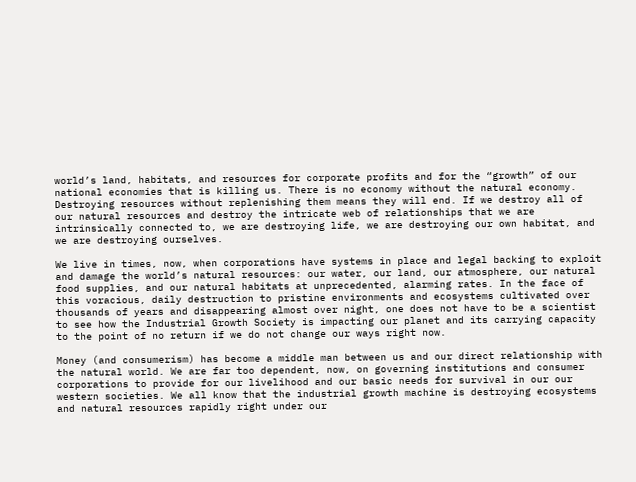world’s land, habitats, and resources for corporate profits and for the “growth” of our national economies that is killing us. There is no economy without the natural economy. Destroying resources without replenishing them means they will end. If we destroy all of our natural resources and destroy the intricate web of relationships that we are intrinsically connected to, we are destroying life, we are destroying our own habitat, and we are destroying ourselves.

We live in times, now, when corporations have systems in place and legal backing to exploit and damage the world’s natural resources: our water, our land, our atmosphere, our natural food supplies, and our natural habitats at unprecedented, alarming rates. In the face of this voracious, daily destruction to pristine environments and ecosystems cultivated over thousands of years and disappearing almost over night, one does not have to be a scientist to see how the Industrial Growth Society is impacting our planet and its carrying capacity to the point of no return if we do not change our ways right now.

Money (and consumerism) has become a middle man between us and our direct relationship with the natural world. We are far too dependent, now, on governing institutions and consumer corporations to provide for our livelihood and our basic needs for survival in our our western societies. We all know that the industrial growth machine is destroying ecosystems and natural resources rapidly right under our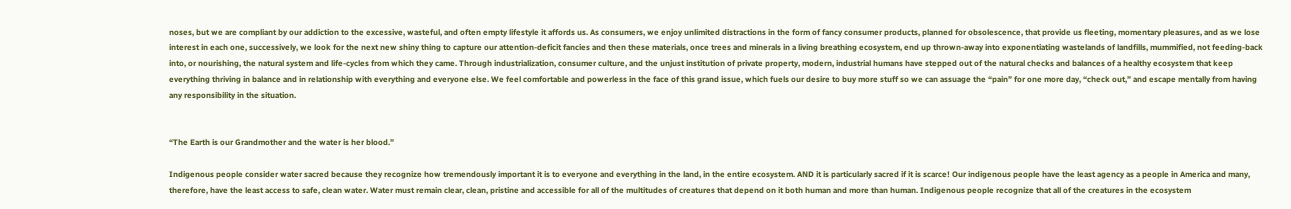noses, but we are compliant by our addiction to the excessive, wasteful, and often empty lifestyle it affords us. As consumers, we enjoy unlimited distractions in the form of fancy consumer products, planned for obsolescence, that provide us fleeting, momentary pleasures, and as we lose interest in each one, successively, we look for the next new shiny thing to capture our attention-deficit fancies and then these materials, once trees and minerals in a living breathing ecosystem, end up thrown-away into exponentiating wastelands of landfills, mummified, not feeding-back into, or nourishing, the natural system and life-cycles from which they came. Through industrialization, consumer culture, and the unjust institution of private property, modern, industrial humans have stepped out of the natural checks and balances of a healthy ecosystem that keep everything thriving in balance and in relationship with everything and everyone else. We feel comfortable and powerless in the face of this grand issue, which fuels our desire to buy more stuff so we can assuage the “pain” for one more day, “check out,” and escape mentally from having any responsibility in the situation.


“The Earth is our Grandmother and the water is her blood.”

Indigenous people consider water sacred because they recognize how tremendously important it is to everyone and everything in the land, in the entire ecosystem. AND it is particularly sacred if it is scarce! Our indigenous people have the least agency as a people in America and many, therefore, have the least access to safe, clean water. Water must remain clear, clean, pristine and accessible for all of the multitudes of creatures that depend on it both human and more than human. Indigenous people recognize that all of the creatures in the ecosystem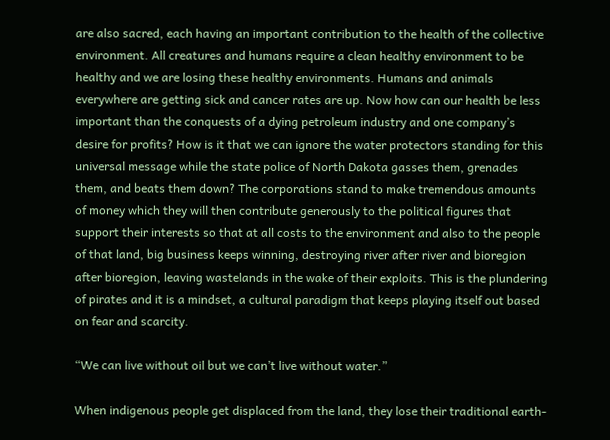are also sacred, each having an important contribution to the health of the collective environment. All creatures and humans require a clean healthy environment to be healthy and we are losing these healthy environments. Humans and animals everywhere are getting sick and cancer rates are up. Now how can our health be less important than the conquests of a dying petroleum industry and one company’s desire for profits? How is it that we can ignore the water protectors standing for this universal message while the state police of North Dakota gasses them, grenades them, and beats them down? The corporations stand to make tremendous amounts of money which they will then contribute generously to the political figures that support their interests so that at all costs to the environment and also to the people of that land, big business keeps winning, destroying river after river and bioregion after bioregion, leaving wastelands in the wake of their exploits. This is the plundering of pirates and it is a mindset, a cultural paradigm that keeps playing itself out based on fear and scarcity.

“We can live without oil but we can’t live without water.”

When indigenous people get displaced from the land, they lose their traditional earth-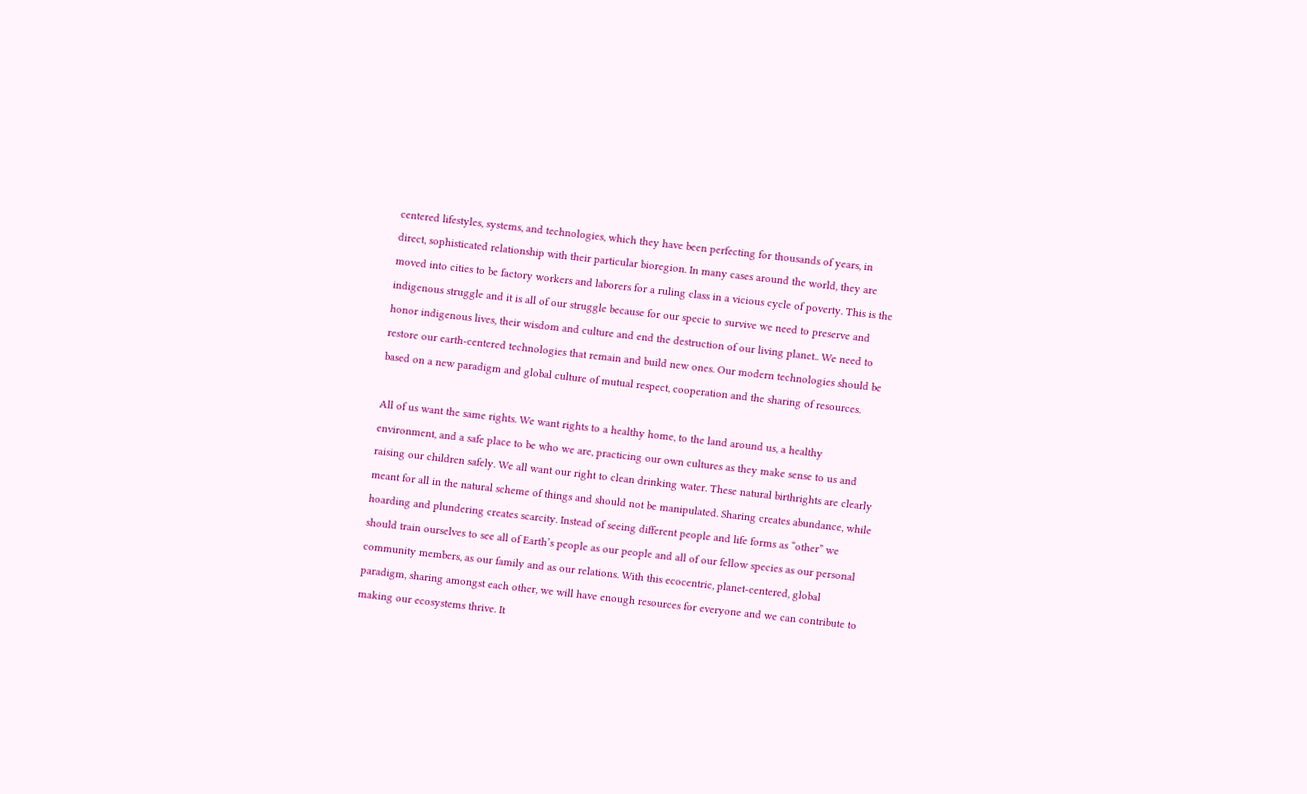centered lifestyles, systems, and technologies, which they have been perfecting for thousands of years, in direct, sophisticated relationship with their particular bioregion. In many cases around the world, they are moved into cities to be factory workers and laborers for a ruling class in a vicious cycle of poverty. This is the indigenous struggle and it is all of our struggle because for our specie to survive we need to preserve and honor indigenous lives, their wisdom and culture and end the destruction of our living planet.. We need to restore our earth-centered technologies that remain and build new ones. Our modern technologies should be based on a new paradigm and global culture of mutual respect, cooperation and the sharing of resources.

All of us want the same rights. We want rights to a healthy home, to the land around us, a healthy environment, and a safe place to be who we are, practicing our own cultures as they make sense to us and raising our children safely. We all want our right to clean drinking water. These natural birthrights are clearly meant for all in the natural scheme of things and should not be manipulated. Sharing creates abundance, while hoarding and plundering creates scarcity. Instead of seeing different people and life forms as “other” we should train ourselves to see all of Earth’s people as our people and all of our fellow species as our personal community members, as our family and as our relations. With this ecocentric, planet-centered, global paradigm, sharing amongst each other, we will have enough resources for everyone and we can contribute to making our ecosystems thrive. It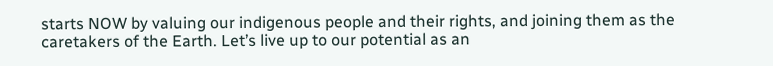starts NOW by valuing our indigenous people and their rights, and joining them as the caretakers of the Earth. Let’s live up to our potential as an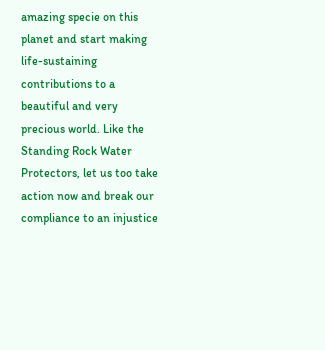amazing specie on this planet and start making life-sustaining contributions to a beautiful and very precious world. Like the Standing Rock Water Protectors, let us too take action now and break our compliance to an injustice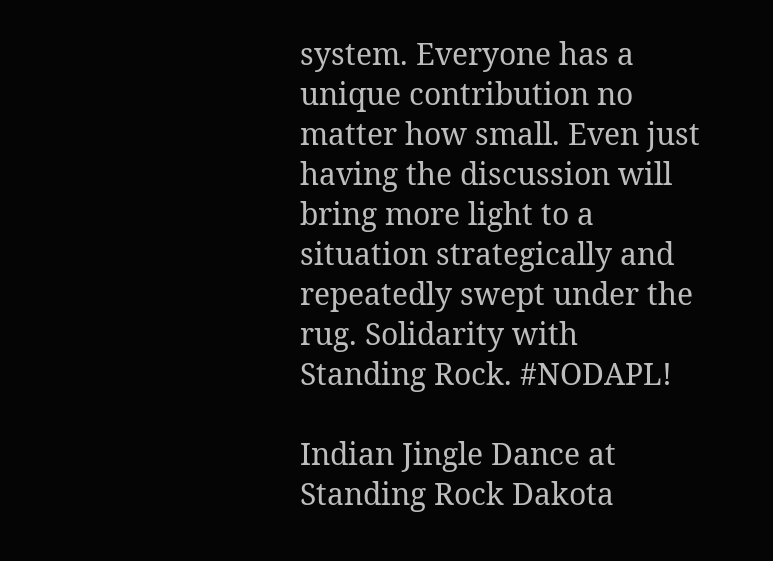system. Everyone has a unique contribution no matter how small. Even just having the discussion will bring more light to a situation strategically and repeatedly swept under the rug. Solidarity with Standing Rock. #NODAPL!

Indian Jingle Dance at Standing Rock Dakota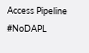Access Pipeline #NoDAPL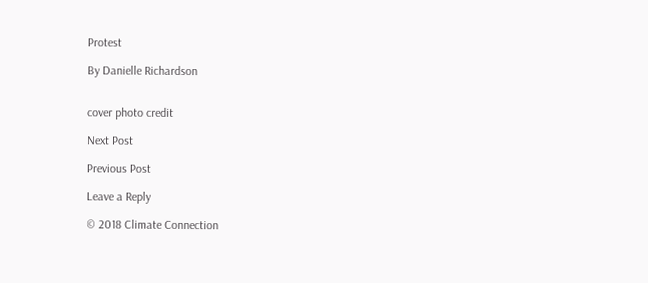Protest

By Danielle Richardson


cover photo credit

Next Post

Previous Post

Leave a Reply

© 2018 Climate Connection